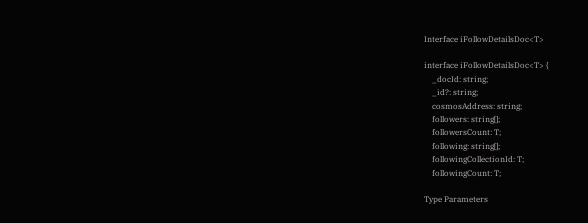Interface iFollowDetailsDoc<T>

interface iFollowDetailsDoc<T> {
    _docId: string;
    _id?: string;
    cosmosAddress: string;
    followers: string[];
    followersCount: T;
    following: string[];
    followingCollectionId: T;
    followingCount: T;

Type Parameters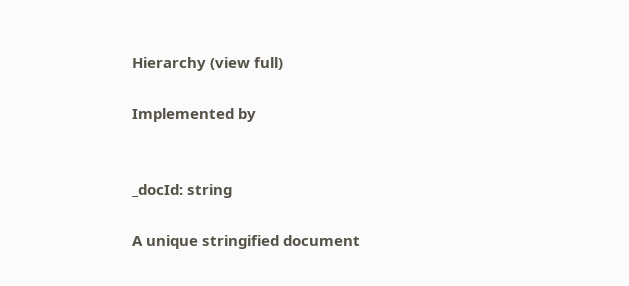Hierarchy (view full)

Implemented by


_docId: string

A unique stringified document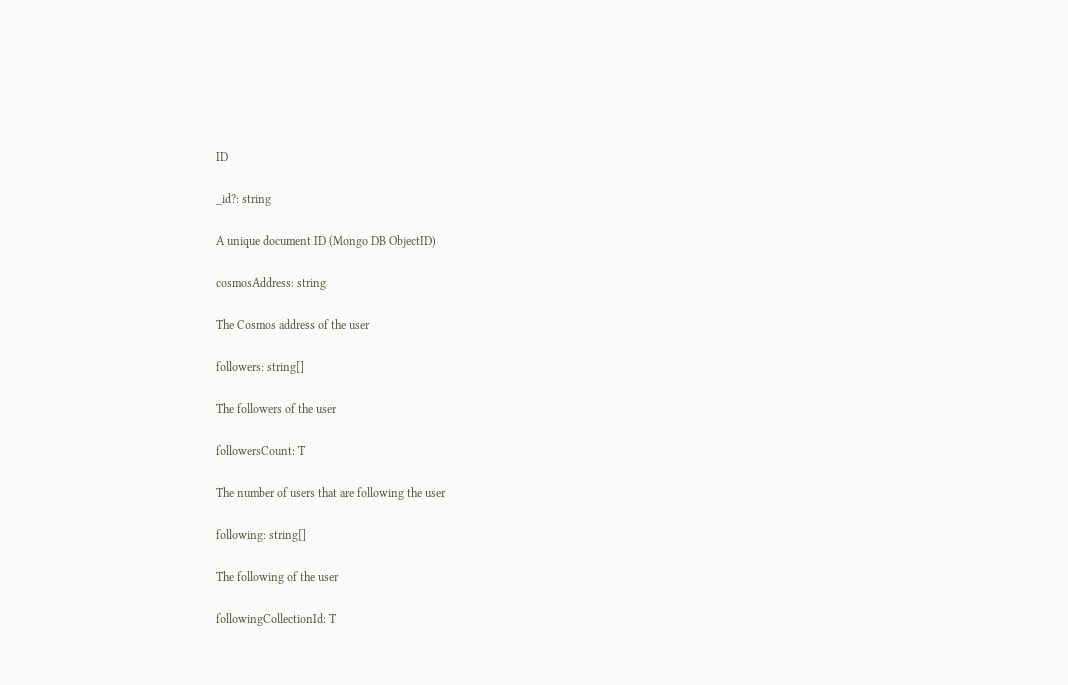ID

_id?: string

A unique document ID (Mongo DB ObjectID)

cosmosAddress: string

The Cosmos address of the user

followers: string[]

The followers of the user

followersCount: T

The number of users that are following the user

following: string[]

The following of the user

followingCollectionId: T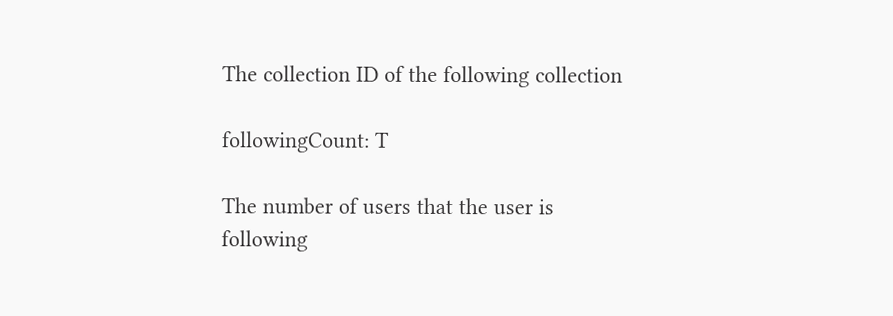The collection ID of the following collection

followingCount: T

The number of users that the user is following